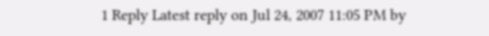1 Reply Latest reply on Jul 24, 2007 11:05 PM by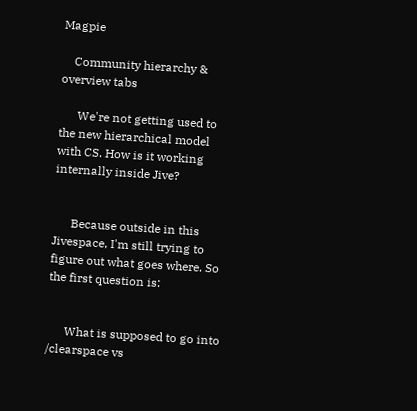Magpie

    Community hierarchy & overview tabs

      We're not getting used to the new hierarchical model with CS. How is it working internally inside Jive?


      Because outside in this Jivespace, I'm still trying to figure out what goes where. So the first question is:


      What is supposed to go into /clearspace vs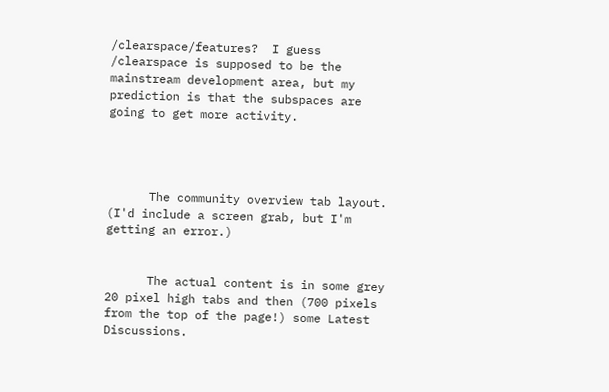/clearspace/features?  I guess /clearspace is supposed to be the mainstream development area, but my prediction is that the subspaces are going to get more activity.




      The community overview tab layout. (I'd include a screen grab, but I'm getting an error.)


      The actual content is in some grey 20 pixel high tabs and then (700 pixels from the top of the page!) some Latest Discussions.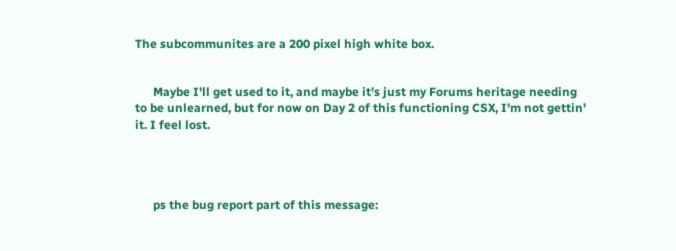The subcommunites are a 200 pixel high white box.


      Maybe I'll get used to it, and maybe it's just my Forums heritage needing to be unlearned, but for now on Day 2 of this functioning CSX, I'm not gettin' it. I feel lost.




      ps the bug report part of this message: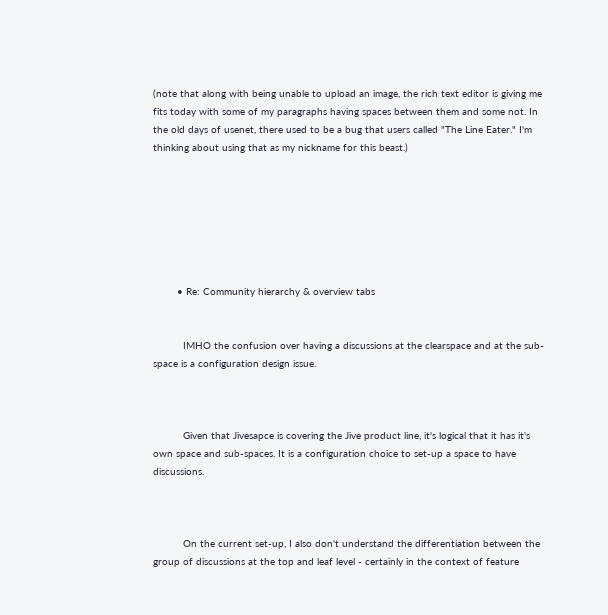(note that along with being unable to upload an image, the rich text editor is giving me fits today with some of my paragraphs having spaces between them and some not. In the old days of usenet, there used to be a bug that users called "The Line Eater." I'm thinking about using that as my nickname for this beast.)







        • Re: Community hierarchy & overview tabs


          IMHO the confusion over having a discussions at the clearspace and at the sub-space is a configuration design issue.



          Given that Jivesapce is covering the Jive product line, it's logical that it has it's own space and sub-spaces. It is a configuration choice to set-up a space to have discussions.



          On the current set-up, I also don't understand the differentiation between the group of discussions at the top and leaf level - certainly in the context of feature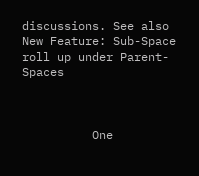discussions. See also New Feature: Sub-Space roll up under Parent-Spaces



          One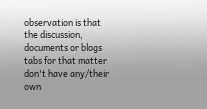observation is that the discussion, documents or blogs tabs for that matter don't have any/their own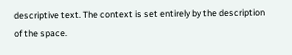descriptive text. The context is set entirely by the description of the space.